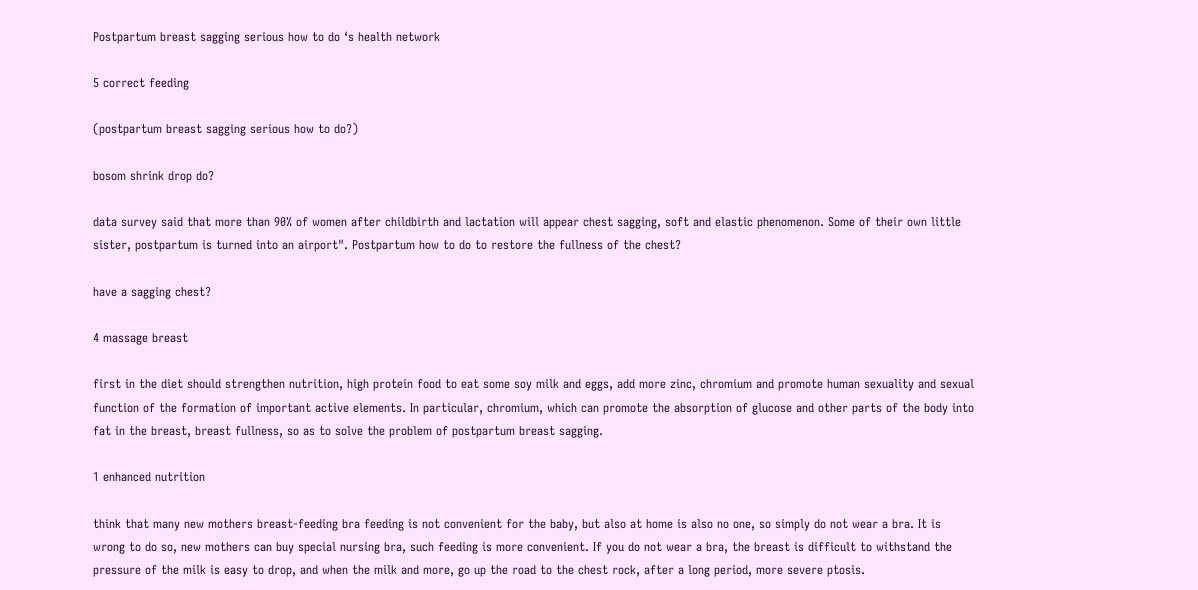Postpartum breast sagging serious how to do ‘s health network

5 correct feeding

(postpartum breast sagging serious how to do?)

bosom shrink drop do?

data survey said that more than 90% of women after childbirth and lactation will appear chest sagging, soft and elastic phenomenon. Some of their own little sister, postpartum is turned into an airport". Postpartum how to do to restore the fullness of the chest?

have a sagging chest?

4 massage breast

first in the diet should strengthen nutrition, high protein food to eat some soy milk and eggs, add more zinc, chromium and promote human sexuality and sexual function of the formation of important active elements. In particular, chromium, which can promote the absorption of glucose and other parts of the body into fat in the breast, breast fullness, so as to solve the problem of postpartum breast sagging.

1 enhanced nutrition

think that many new mothers breast-feeding bra feeding is not convenient for the baby, but also at home is also no one, so simply do not wear a bra. It is wrong to do so, new mothers can buy special nursing bra, such feeding is more convenient. If you do not wear a bra, the breast is difficult to withstand the pressure of the milk is easy to drop, and when the milk and more, go up the road to the chest rock, after a long period, more severe ptosis.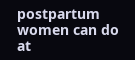postpartum women can do at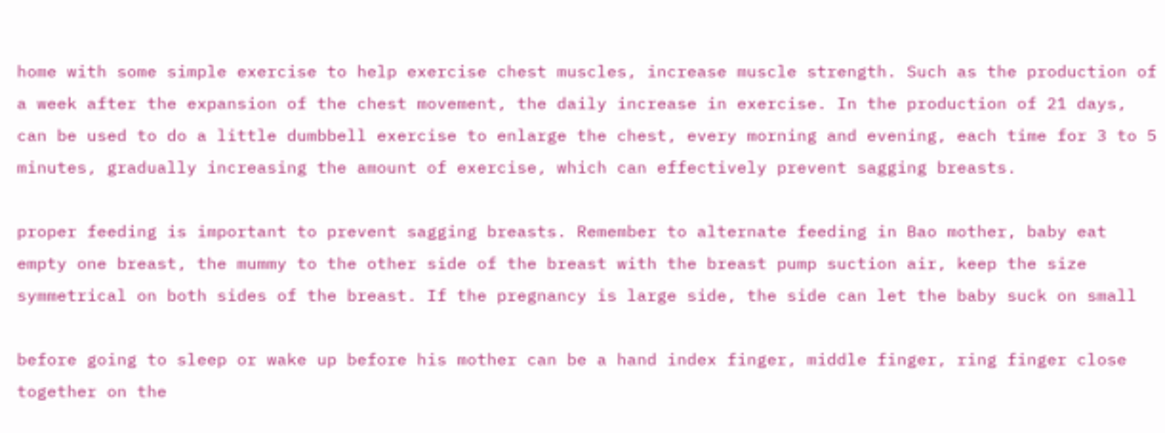home with some simple exercise to help exercise chest muscles, increase muscle strength. Such as the production of a week after the expansion of the chest movement, the daily increase in exercise. In the production of 21 days, can be used to do a little dumbbell exercise to enlarge the chest, every morning and evening, each time for 3 to 5 minutes, gradually increasing the amount of exercise, which can effectively prevent sagging breasts.

proper feeding is important to prevent sagging breasts. Remember to alternate feeding in Bao mother, baby eat empty one breast, the mummy to the other side of the breast with the breast pump suction air, keep the size symmetrical on both sides of the breast. If the pregnancy is large side, the side can let the baby suck on small

before going to sleep or wake up before his mother can be a hand index finger, middle finger, ring finger close together on the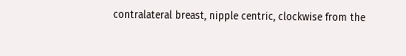contralateral breast, nipple centric, clockwise from the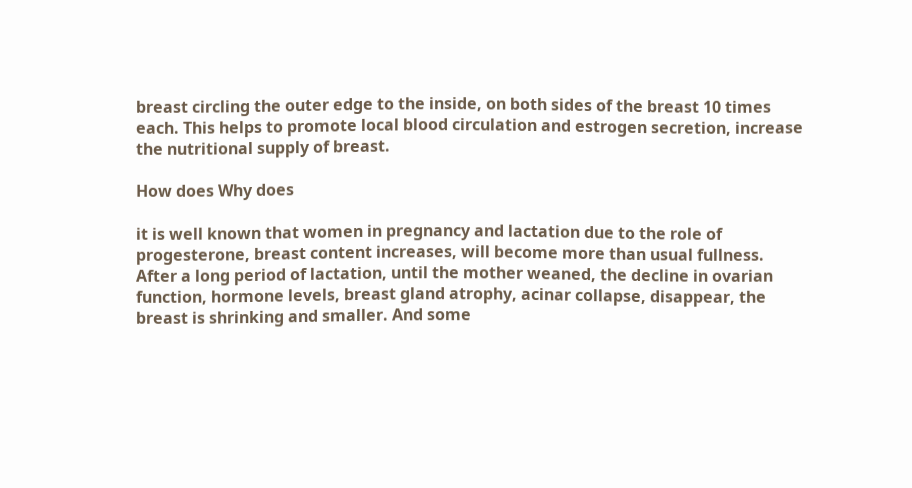breast circling the outer edge to the inside, on both sides of the breast 10 times each. This helps to promote local blood circulation and estrogen secretion, increase the nutritional supply of breast.

How does Why does

it is well known that women in pregnancy and lactation due to the role of progesterone, breast content increases, will become more than usual fullness. After a long period of lactation, until the mother weaned, the decline in ovarian function, hormone levels, breast gland atrophy, acinar collapse, disappear, the breast is shrinking and smaller. And some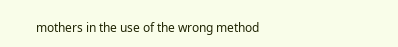mothers in the use of the wrong method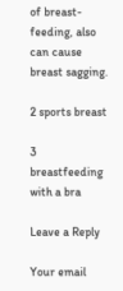of breast-feeding, also can cause breast sagging.

2 sports breast

3 breastfeeding with a bra

Leave a Reply

Your email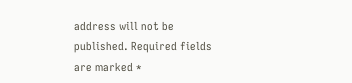address will not be published. Required fields are marked *